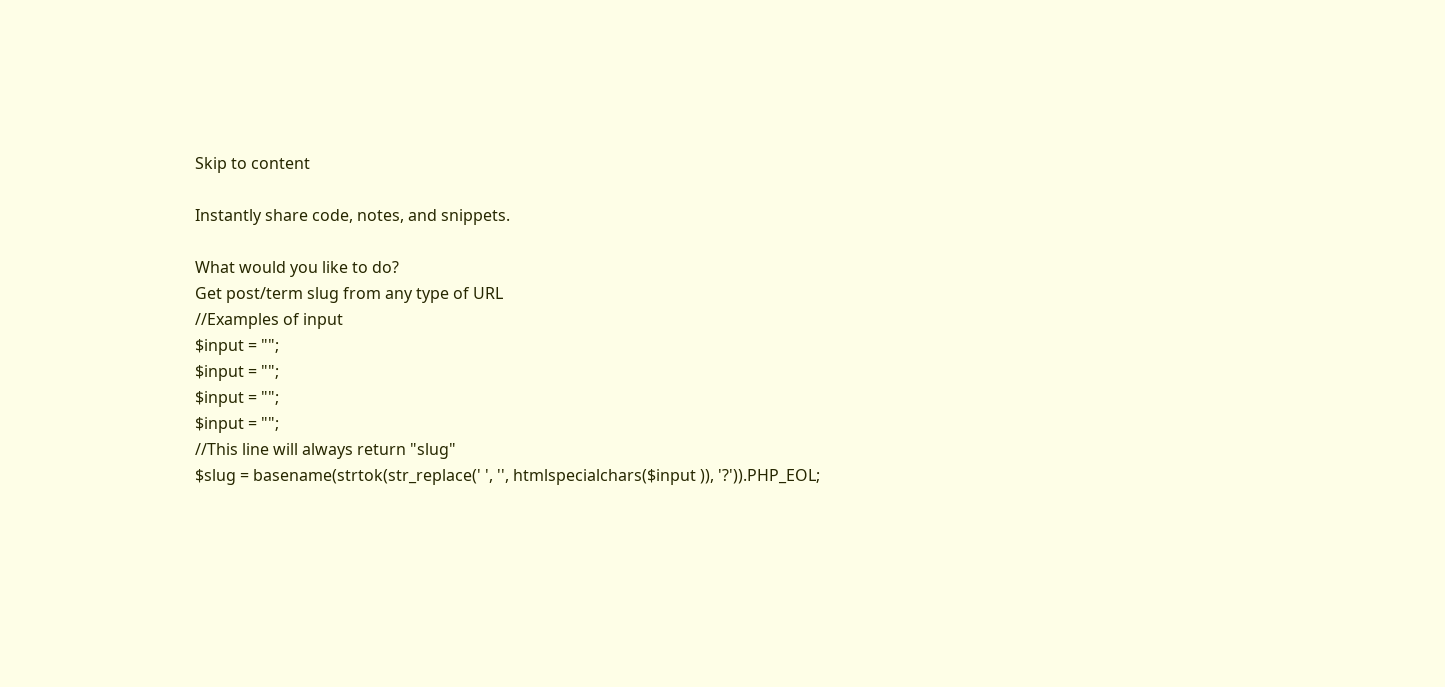Skip to content

Instantly share code, notes, and snippets.

What would you like to do?
Get post/term slug from any type of URL
//Examples of input
$input = "";
$input = "";
$input = "";
$input = "";
//This line will always return "slug"
$slug = basename(strtok(str_replace(' ', '', htmlspecialchars($input )), '?')).PHP_EOL;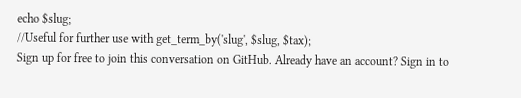echo $slug;
//Useful for further use with get_term_by('slug', $slug, $tax);
Sign up for free to join this conversation on GitHub. Already have an account? Sign in to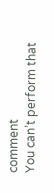comment
You can’t perform that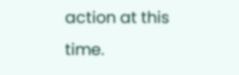action at this time.